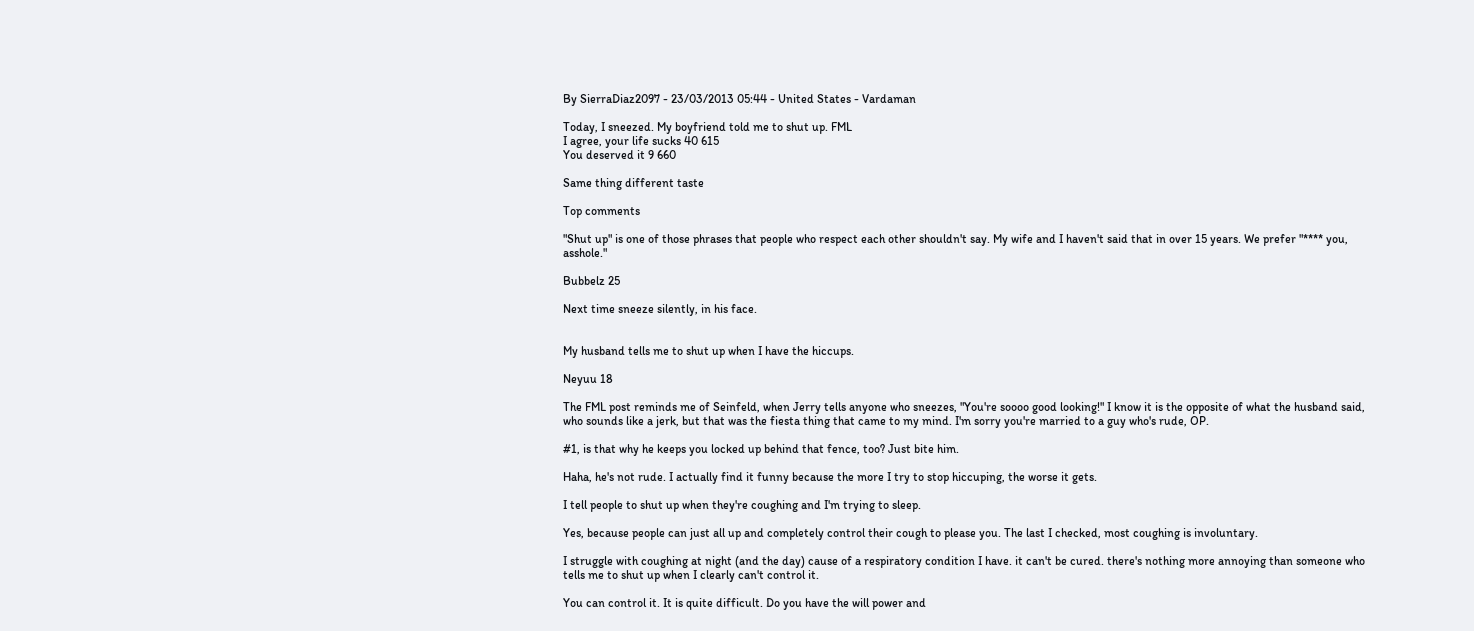By SierraDiaz2097 - 23/03/2013 05:44 - United States - Vardaman

Today, I sneezed. My boyfriend told me to shut up. FML
I agree, your life sucks 40 615
You deserved it 9 660

Same thing different taste

Top comments

"Shut up" is one of those phrases that people who respect each other shouldn't say. My wife and I haven't said that in over 15 years. We prefer "**** you, asshole."

Bubbelz 25

Next time sneeze silently, in his face.


My husband tells me to shut up when I have the hiccups.

Neyuu 18

The FML post reminds me of Seinfeld, when Jerry tells anyone who sneezes, "You're soooo good looking!" I know it is the opposite of what the husband said, who sounds like a jerk, but that was the fiesta thing that came to my mind. I'm sorry you're married to a guy who's rude, OP.

#1, is that why he keeps you locked up behind that fence, too? Just bite him.

Haha, he's not rude. I actually find it funny because the more I try to stop hiccuping, the worse it gets.

I tell people to shut up when they're coughing and I'm trying to sleep.

Yes, because people can just all up and completely control their cough to please you. The last I checked, most coughing is involuntary.

I struggle with coughing at night (and the day) cause of a respiratory condition I have. it can't be cured. there's nothing more annoying than someone who tells me to shut up when I clearly can't control it.

You can control it. It is quite difficult. Do you have the will power and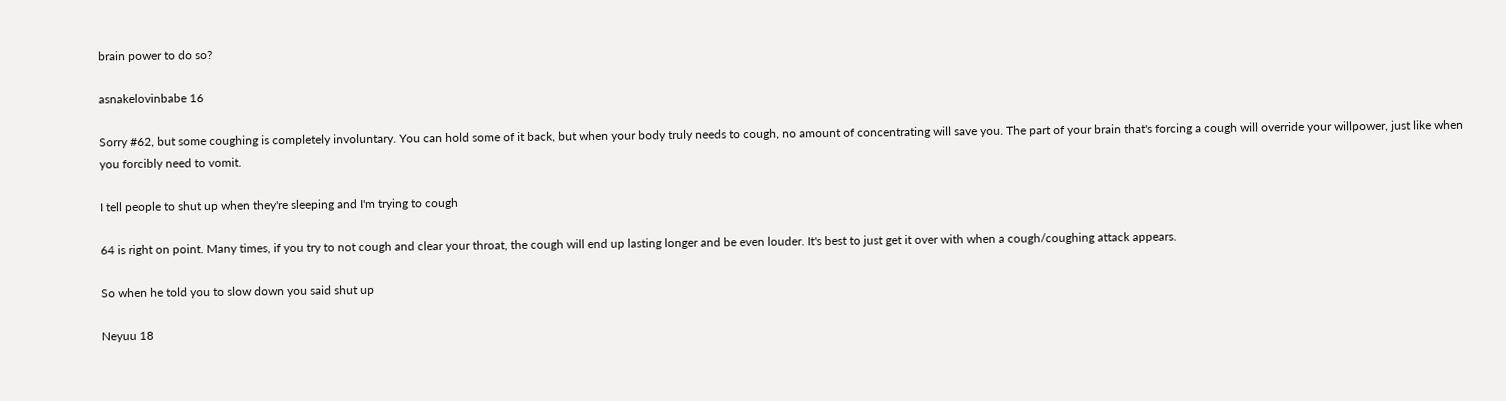brain power to do so?

asnakelovinbabe 16

Sorry #62, but some coughing is completely involuntary. You can hold some of it back, but when your body truly needs to cough, no amount of concentrating will save you. The part of your brain that's forcing a cough will override your willpower, just like when you forcibly need to vomit.

I tell people to shut up when they're sleeping and I'm trying to cough

64 is right on point. Many times, if you try to not cough and clear your throat, the cough will end up lasting longer and be even louder. It's best to just get it over with when a cough/coughing attack appears.

So when he told you to slow down you said shut up

Neyuu 18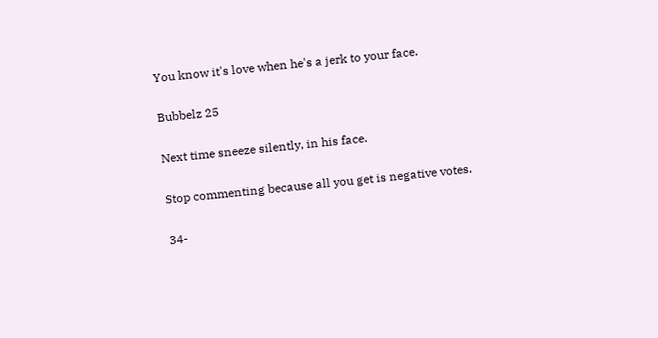You know it's love when he's a jerk to your face.

Bubbelz 25

Next time sneeze silently, in his face.

Stop commenting because all you get is negative votes.

34-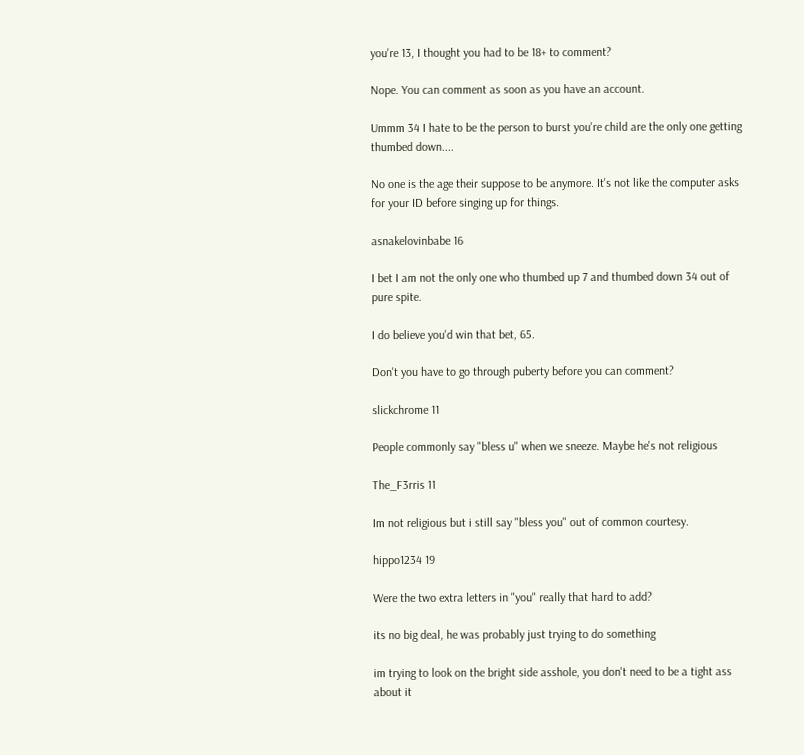you're 13, I thought you had to be 18+ to comment?

Nope. You can comment as soon as you have an account.

Ummm 34 I hate to be the person to burst you're child are the only one getting thumbed down....

No one is the age their suppose to be anymore. It's not like the computer asks for your ID before singing up for things.

asnakelovinbabe 16

I bet I am not the only one who thumbed up 7 and thumbed down 34 out of pure spite.

I do believe you'd win that bet, 65.

Don't you have to go through puberty before you can comment?

slickchrome 11

People commonly say "bless u" when we sneeze. Maybe he's not religious

The_F3rris 11

Im not religious but i still say "bless you" out of common courtesy.

hippo1234 19

Were the two extra letters in "you" really that hard to add?

its no big deal, he was probably just trying to do something

im trying to look on the bright side asshole, you don't need to be a tight ass about it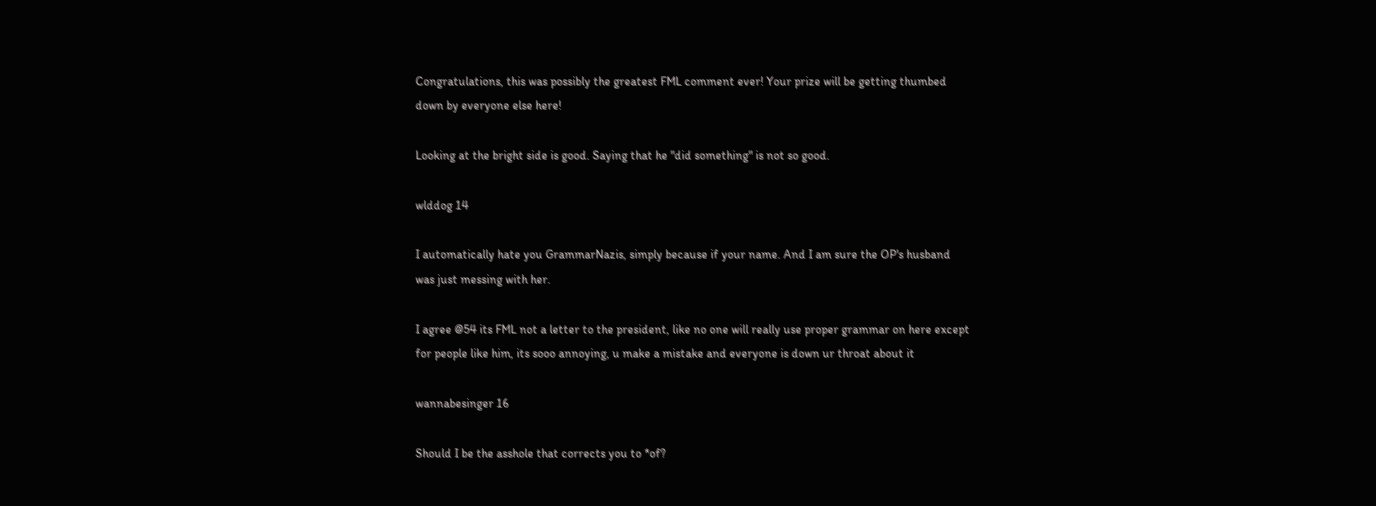Congratulations, this was possibly the greatest FML comment ever! Your prize will be getting thumbed down by everyone else here!

Looking at the bright side is good. Saying that he "did something" is not so good.

wlddog 14

I automatically hate you GrammarNazis, simply because if your name. And I am sure the OP's husband was just messing with her.

I agree @54 its FML not a letter to the president, like no one will really use proper grammar on here except for people like him, its sooo annoying, u make a mistake and everyone is down ur throat about it

wannabesinger 16

Should I be the asshole that corrects you to *of?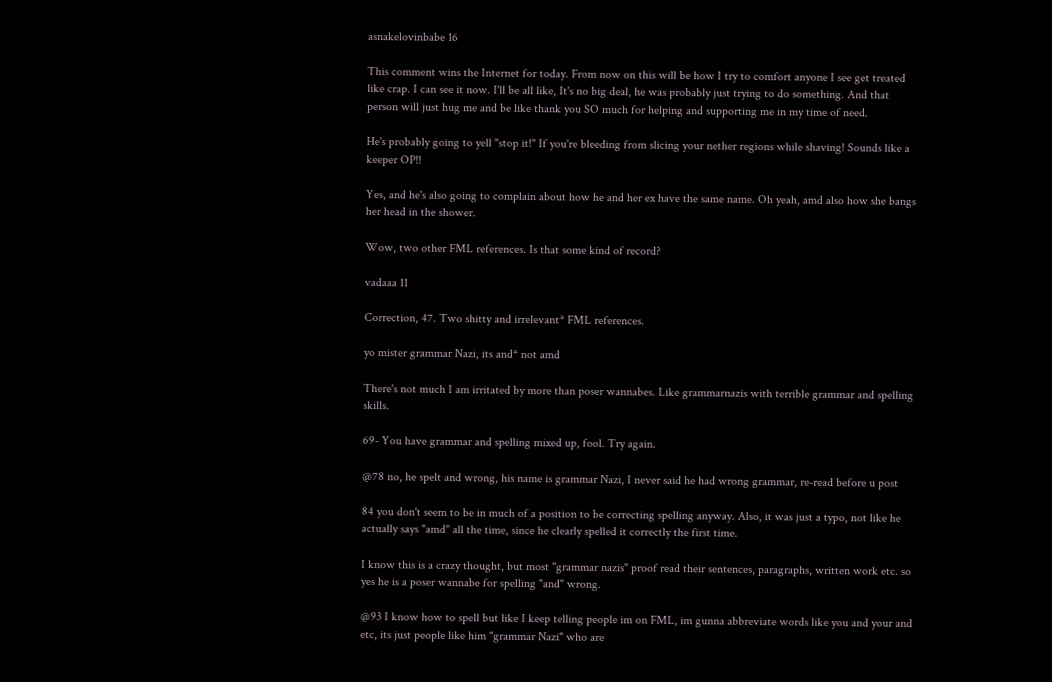asnakelovinbabe 16

This comment wins the Internet for today. From now on this will be how I try to comfort anyone I see get treated like crap. I can see it now. I'll be all like, It's no big deal, he was probably just trying to do something. And that person will just hug me and be like thank you SO much for helping and supporting me in my time of need.

He's probably going to yell "stop it!" If you're bleeding from slicing your nether regions while shaving! Sounds like a keeper OP!!

Yes, and he's also going to complain about how he and her ex have the same name. Oh yeah, amd also how she bangs her head in the shower.

Wow, two other FML references. Is that some kind of record?

vadaaa 11

Correction, 47. Two shitty and irrelevant* FML references.

yo mister grammar Nazi, its and* not amd

There's not much I am irritated by more than poser wannabes. Like grammarnazis with terrible grammar and spelling skills.

69- You have grammar and spelling mixed up, fool. Try again.

@78 no, he spelt and wrong, his name is grammar Nazi, I never said he had wrong grammar, re-read before u post

84 you don't seem to be in much of a position to be correcting spelling anyway. Also, it was just a typo, not like he actually says "amd" all the time, since he clearly spelled it correctly the first time.

I know this is a crazy thought, but most "grammar nazis" proof read their sentences, paragraphs, written work etc. so yes he is a poser wannabe for spelling "and" wrong.

@93 I know how to spell but like I keep telling people im on FML, im gunna abbreviate words like you and your and etc, its just people like him "grammar Nazi" who are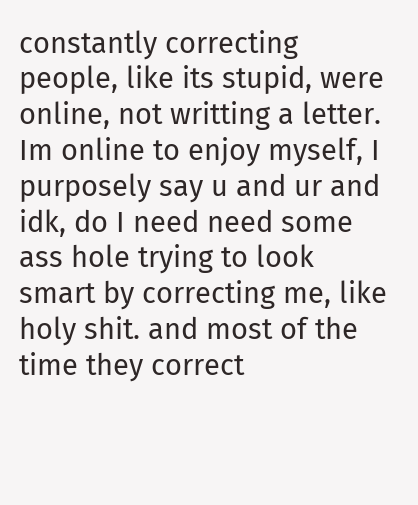constantly correcting people, like its stupid, were online, not writting a letter. Im online to enjoy myself, I purposely say u and ur and idk, do I need need some ass hole trying to look smart by correcting me, like holy shit. and most of the time they correct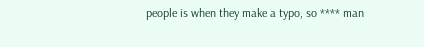people is when they make a typo, so **** man